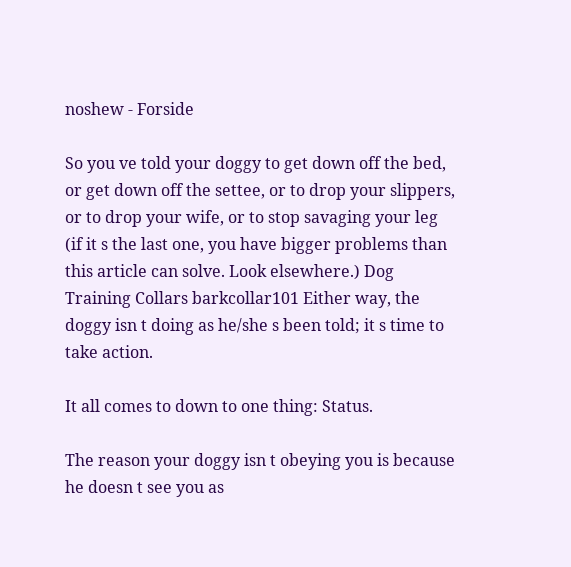noshew - Forside

So you ve told your doggy to get down off the bed, or get down off the settee, or to drop your slippers, or to drop your wife, or to stop savaging your leg (if it s the last one, you have bigger problems than this article can solve. Look elsewhere.) Dog Training Collars barkcollar101 Either way, the doggy isn t doing as he/she s been told; it s time to take action.

It all comes to down to one thing: Status.

The reason your doggy isn t obeying you is because he doesn t see you as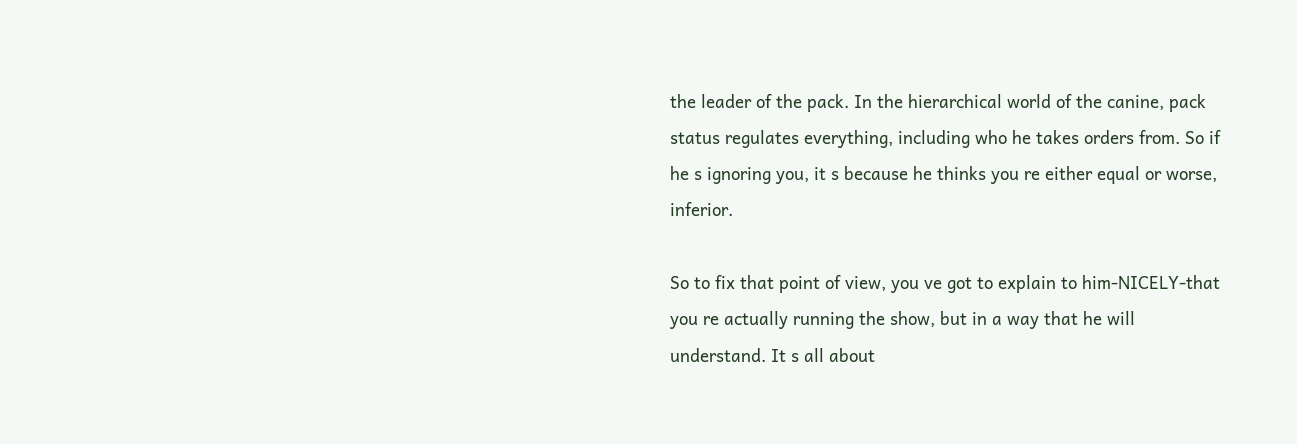the leader of the pack. In the hierarchical world of the canine, pack status regulates everything, including who he takes orders from. So if he s ignoring you, it s because he thinks you re either equal or worse, inferior.

So to fix that point of view, you ve got to explain to him-NICELY-that you re actually running the show, but in a way that he will understand. It s all about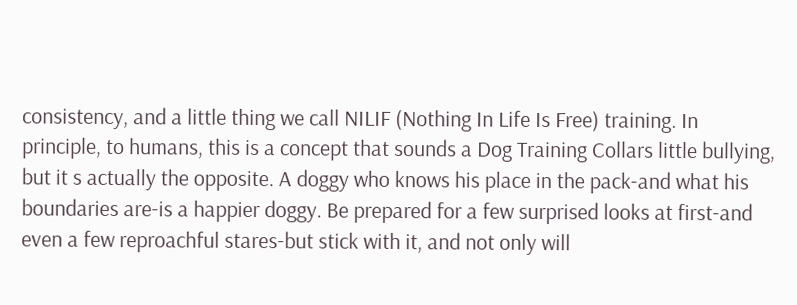consistency, and a little thing we call NILIF (Nothing In Life Is Free) training. In principle, to humans, this is a concept that sounds a Dog Training Collars little bullying, but it s actually the opposite. A doggy who knows his place in the pack-and what his boundaries are-is a happier doggy. Be prepared for a few surprised looks at first-and even a few reproachful stares-but stick with it, and not only will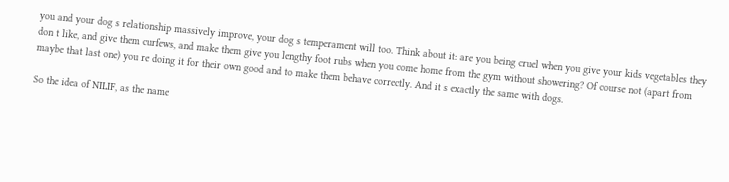you and your dog s relationship massively improve, your dog s temperament will too. Think about it: are you being cruel when you give your kids vegetables they don t like, and give them curfews, and make them give you lengthy foot rubs when you come home from the gym without showering? Of course not (apart from maybe that last one) you re doing it for their own good and to make them behave correctly. And it s exactly the same with dogs.

So the idea of NILIF, as the name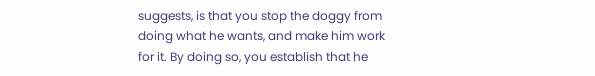suggests, is that you stop the doggy from doing what he wants, and make him work for it. By doing so, you establish that he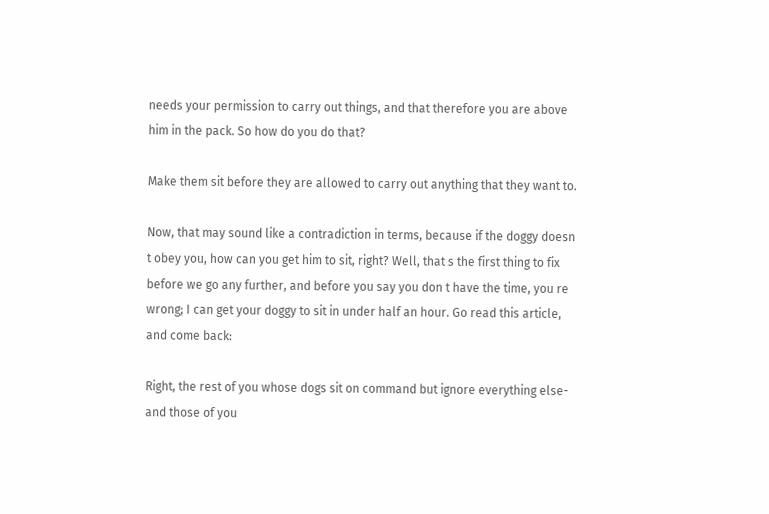needs your permission to carry out things, and that therefore you are above him in the pack. So how do you do that?

Make them sit before they are allowed to carry out anything that they want to.

Now, that may sound like a contradiction in terms, because if the doggy doesn t obey you, how can you get him to sit, right? Well, that s the first thing to fix before we go any further, and before you say you don t have the time, you re wrong; I can get your doggy to sit in under half an hour. Go read this article, and come back:

Right, the rest of you whose dogs sit on command but ignore everything else-and those of you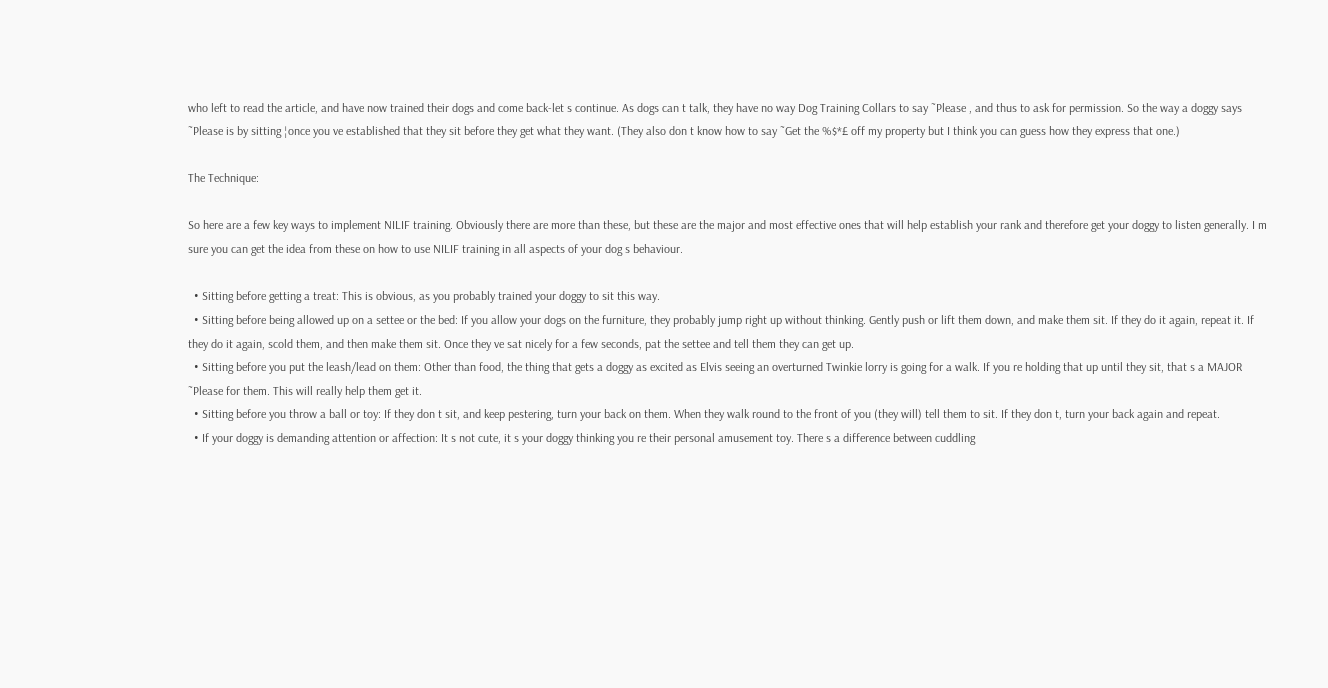who left to read the article, and have now trained their dogs and come back-let s continue. As dogs can t talk, they have no way Dog Training Collars to say ˜Please , and thus to ask for permission. So the way a doggy says ˜Please is by sitting ¦once you ve established that they sit before they get what they want. (They also don t know how to say ˜Get the %$*£ off my property but I think you can guess how they express that one.)

The Technique:

So here are a few key ways to implement NILIF training. Obviously there are more than these, but these are the major and most effective ones that will help establish your rank and therefore get your doggy to listen generally. I m sure you can get the idea from these on how to use NILIF training in all aspects of your dog s behaviour.

  • Sitting before getting a treat: This is obvious, as you probably trained your doggy to sit this way.
  • Sitting before being allowed up on a settee or the bed: If you allow your dogs on the furniture, they probably jump right up without thinking. Gently push or lift them down, and make them sit. If they do it again, repeat it. If they do it again, scold them, and then make them sit. Once they ve sat nicely for a few seconds, pat the settee and tell them they can get up.
  • Sitting before you put the leash/lead on them: Other than food, the thing that gets a doggy as excited as Elvis seeing an overturned Twinkie lorry is going for a walk. If you re holding that up until they sit, that s a MAJOR ˜Please for them. This will really help them get it.
  • Sitting before you throw a ball or toy: If they don t sit, and keep pestering, turn your back on them. When they walk round to the front of you (they will) tell them to sit. If they don t, turn your back again and repeat.
  • If your doggy is demanding attention or affection: It s not cute, it s your doggy thinking you re their personal amusement toy. There s a difference between cuddling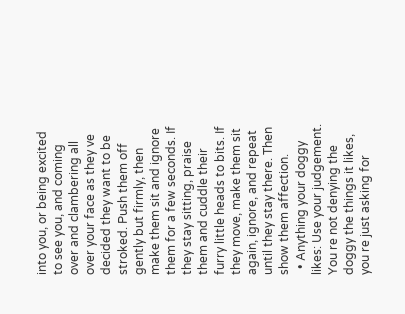into you, or being excited to see you, and coming over and clambering all over your face as they ve decided they want to be stroked. Push them off gently but firmly, then make them sit and ignore them for a few seconds. If they stay sitting, praise them and cuddle their furry little heads to bits. If they move, make them sit again, ignore, and repeat until they stay there. Then show them affection.
  • Anything your doggy likes: Use your judgement. You re not denying the doggy the things it likes, you re just asking for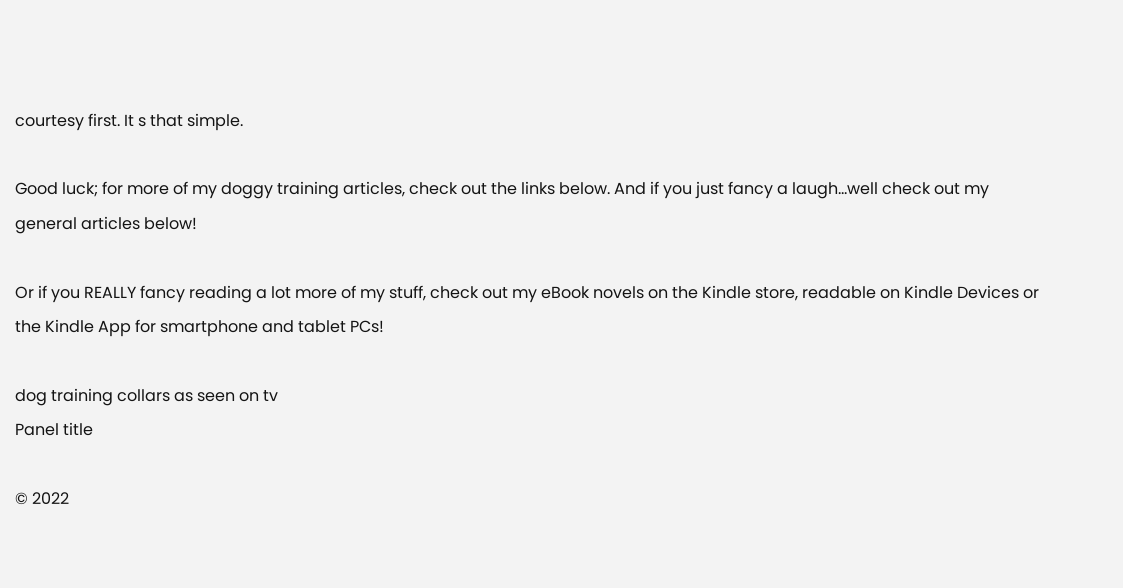courtesy first. It s that simple.

Good luck; for more of my doggy training articles, check out the links below. And if you just fancy a laugh...well check out my general articles below!

Or if you REALLY fancy reading a lot more of my stuff, check out my eBook novels on the Kindle store, readable on Kindle Devices or the Kindle App for smartphone and tablet PCs!

dog training collars as seen on tv
Panel title

© 2022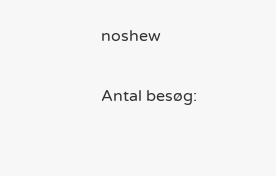noshew

Antal besøg: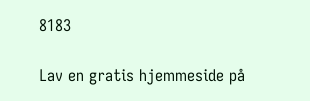8183

Lav en gratis hjemmeside på